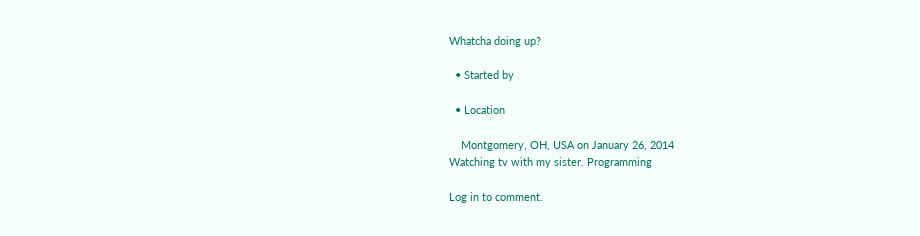Whatcha doing up?

  • Started by

  • Location

    Montgomery, OH, USA on January 26, 2014
Watching tv with my sister. Programming

Log in to comment.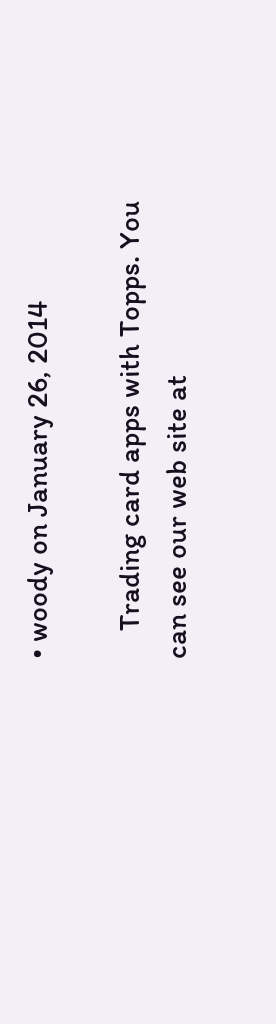• woody on January 26, 2014

    Trading card apps with Topps. You can see our web site at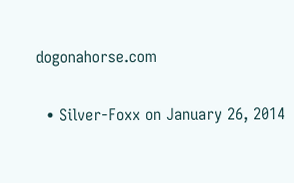dogonahorse.com

  • Silver-Foxx on January 26, 2014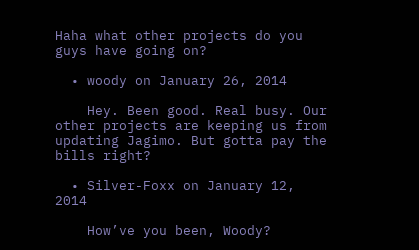Haha what other projects do you guys have going on?

  • woody on January 26, 2014

    Hey. Been good. Real busy. Our other projects are keeping us from updating Jagimo. But gotta pay the bills right?

  • Silver-Foxx on January 12, 2014

    How’ve you been, Woody?